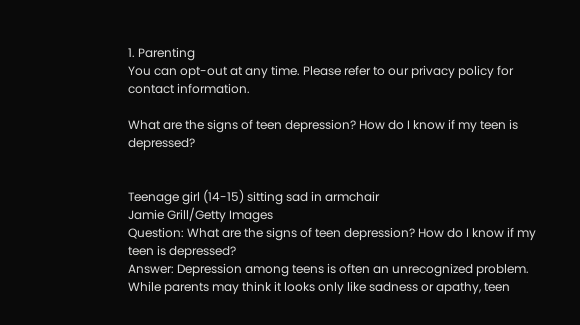1. Parenting
You can opt-out at any time. Please refer to our privacy policy for contact information.

What are the signs of teen depression? How do I know if my teen is depressed?


Teenage girl (14-15) sitting sad in armchair
Jamie Grill/Getty Images
Question: What are the signs of teen depression? How do I know if my teen is depressed?
Answer: Depression among teens is often an unrecognized problem. While parents may think it looks only like sadness or apathy, teen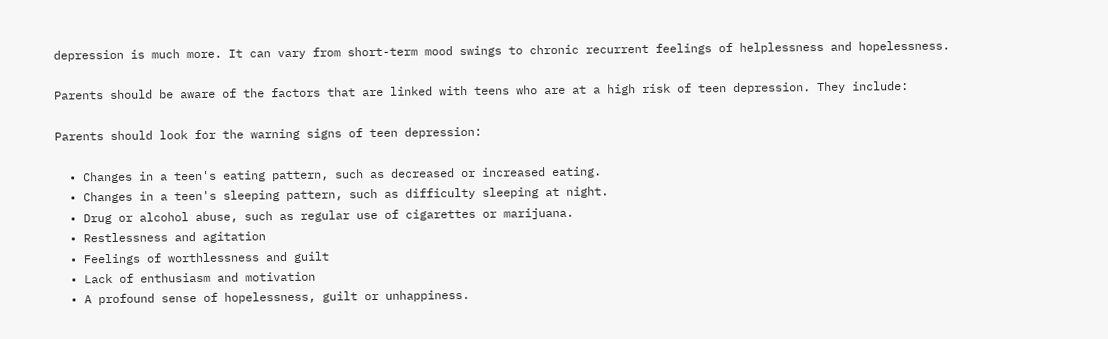depression is much more. It can vary from short-term mood swings to chronic recurrent feelings of helplessness and hopelessness.

Parents should be aware of the factors that are linked with teens who are at a high risk of teen depression. They include:

Parents should look for the warning signs of teen depression:

  • Changes in a teen's eating pattern, such as decreased or increased eating.
  • Changes in a teen's sleeping pattern, such as difficulty sleeping at night.
  • Drug or alcohol abuse, such as regular use of cigarettes or marijuana.
  • Restlessness and agitation
  • Feelings of worthlessness and guilt
  • Lack of enthusiasm and motivation
  • A profound sense of hopelessness, guilt or unhappiness.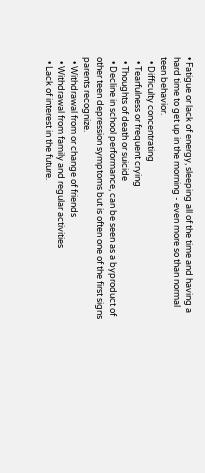• Fatigue or lack of energy, sleeping all of the time and having a hard time to get up in the morning - even more so than normal teen behavior.
  • Difficulty concentrating
  • Tearfulness or frequent crying
  • Thoughts of death or suicide
  • Decline in school performance, can be seen as a byproduct of other teen depression symptoms but is often one of the first signs parents recognize.
  • Withdrawal from or change of friends
  • Withdrawal from family and regular activities
  • Lack of interest in the future.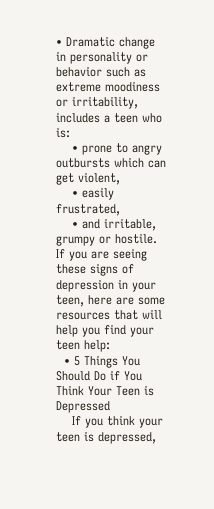• Dramatic change in personality or behavior such as extreme moodiness or irritability, includes a teen who is:
    • prone to angry outbursts which can get violent,
    • easily frustrated,
    • and irritable, grumpy or hostile.
If you are seeing these signs of depression in your teen, here are some resources that will help you find your teen help:
  • 5 Things You Should Do if You Think Your Teen is Depressed
    If you think your teen is depressed,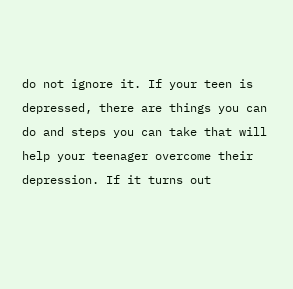do not ignore it. If your teen is depressed, there are things you can do and steps you can take that will help your teenager overcome their depression. If it turns out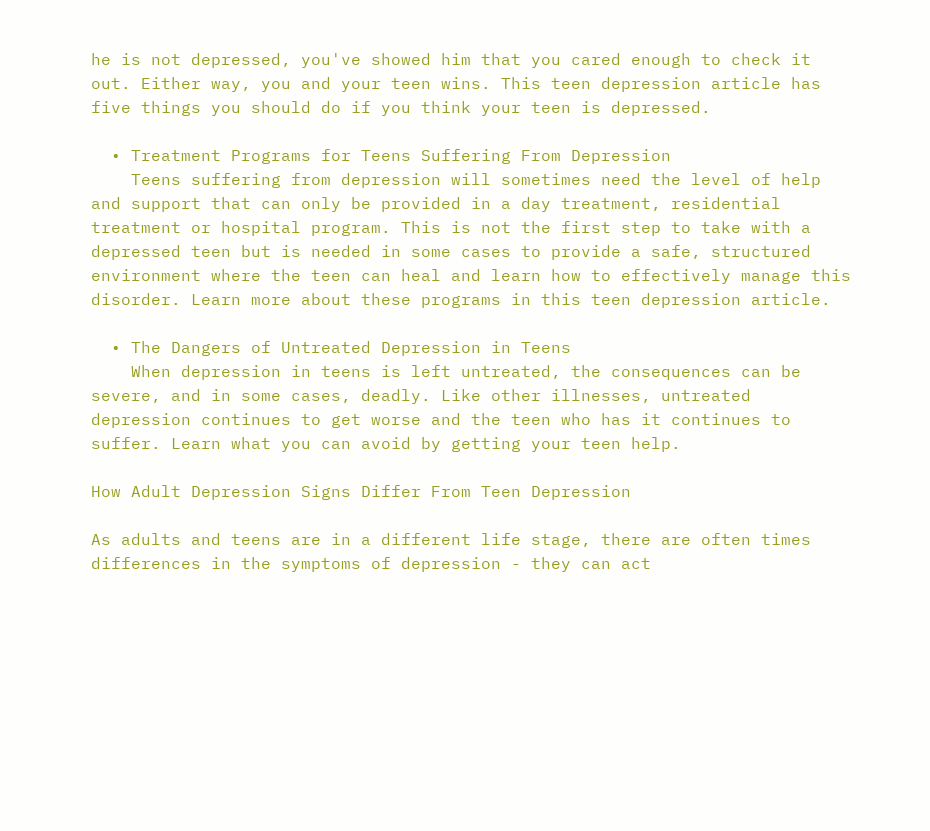he is not depressed, you've showed him that you cared enough to check it out. Either way, you and your teen wins. This teen depression article has five things you should do if you think your teen is depressed.

  • Treatment Programs for Teens Suffering From Depression
    Teens suffering from depression will sometimes need the level of help and support that can only be provided in a day treatment, residential treatment or hospital program. This is not the first step to take with a depressed teen but is needed in some cases to provide a safe, structured environment where the teen can heal and learn how to effectively manage this disorder. Learn more about these programs in this teen depression article.

  • The Dangers of Untreated Depression in Teens
    When depression in teens is left untreated, the consequences can be severe, and in some cases, deadly. Like other illnesses, untreated depression continues to get worse and the teen who has it continues to suffer. Learn what you can avoid by getting your teen help.

How Adult Depression Signs Differ From Teen Depression

As adults and teens are in a different life stage, there are often times differences in the symptoms of depression - they can act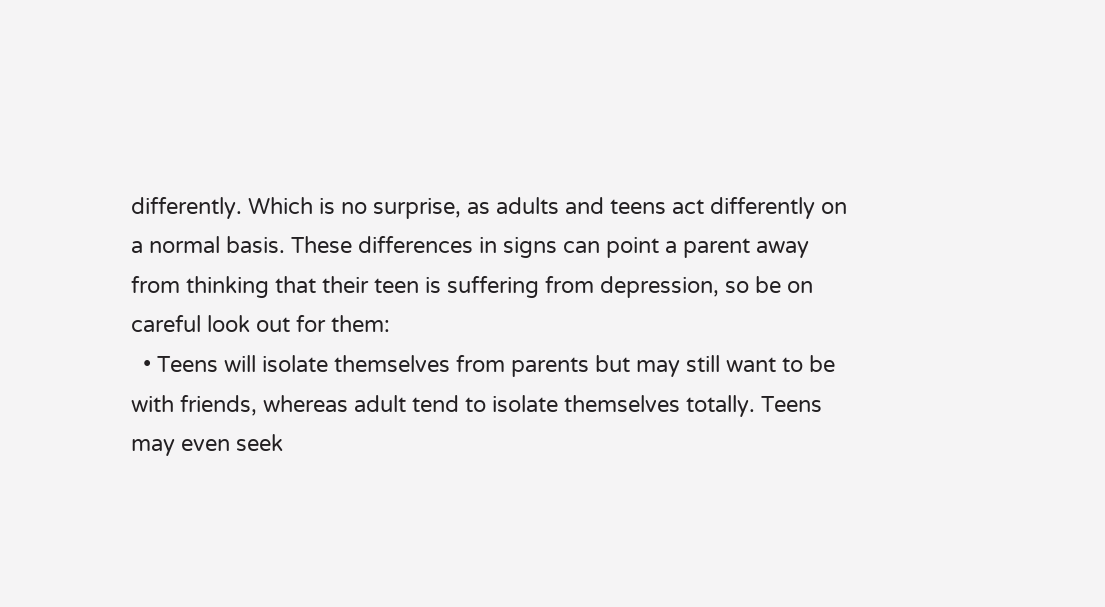differently. Which is no surprise, as adults and teens act differently on a normal basis. These differences in signs can point a parent away from thinking that their teen is suffering from depression, so be on careful look out for them:
  • Teens will isolate themselves from parents but may still want to be with friends, whereas adult tend to isolate themselves totally. Teens may even seek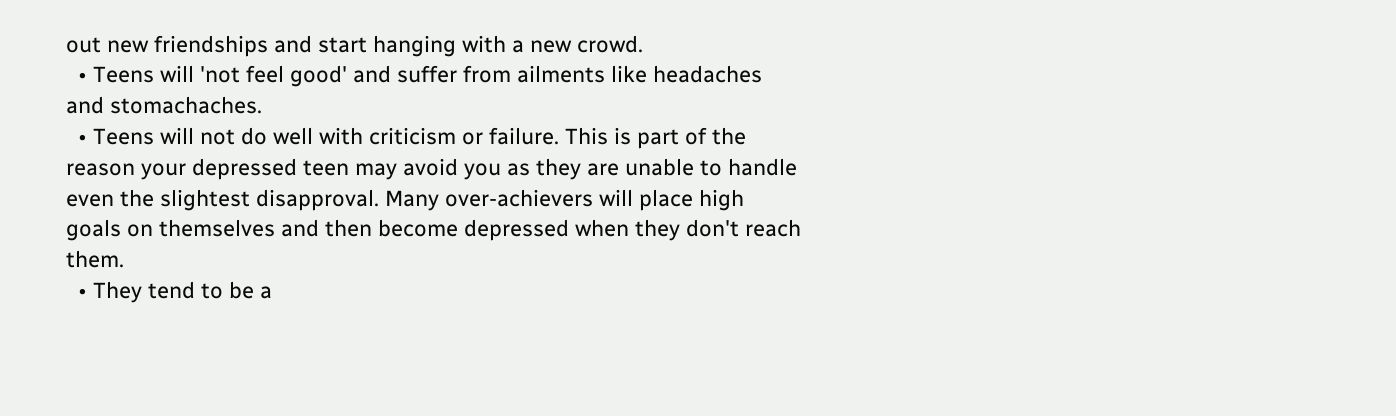out new friendships and start hanging with a new crowd.
  • Teens will 'not feel good' and suffer from ailments like headaches and stomachaches.
  • Teens will not do well with criticism or failure. This is part of the reason your depressed teen may avoid you as they are unable to handle even the slightest disapproval. Many over-achievers will place high goals on themselves and then become depressed when they don't reach them.
  • They tend to be a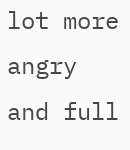lot more angry and full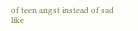of teen angst instead of sad like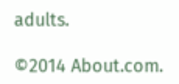adults.

©2014 About.com.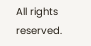All rights reserved.